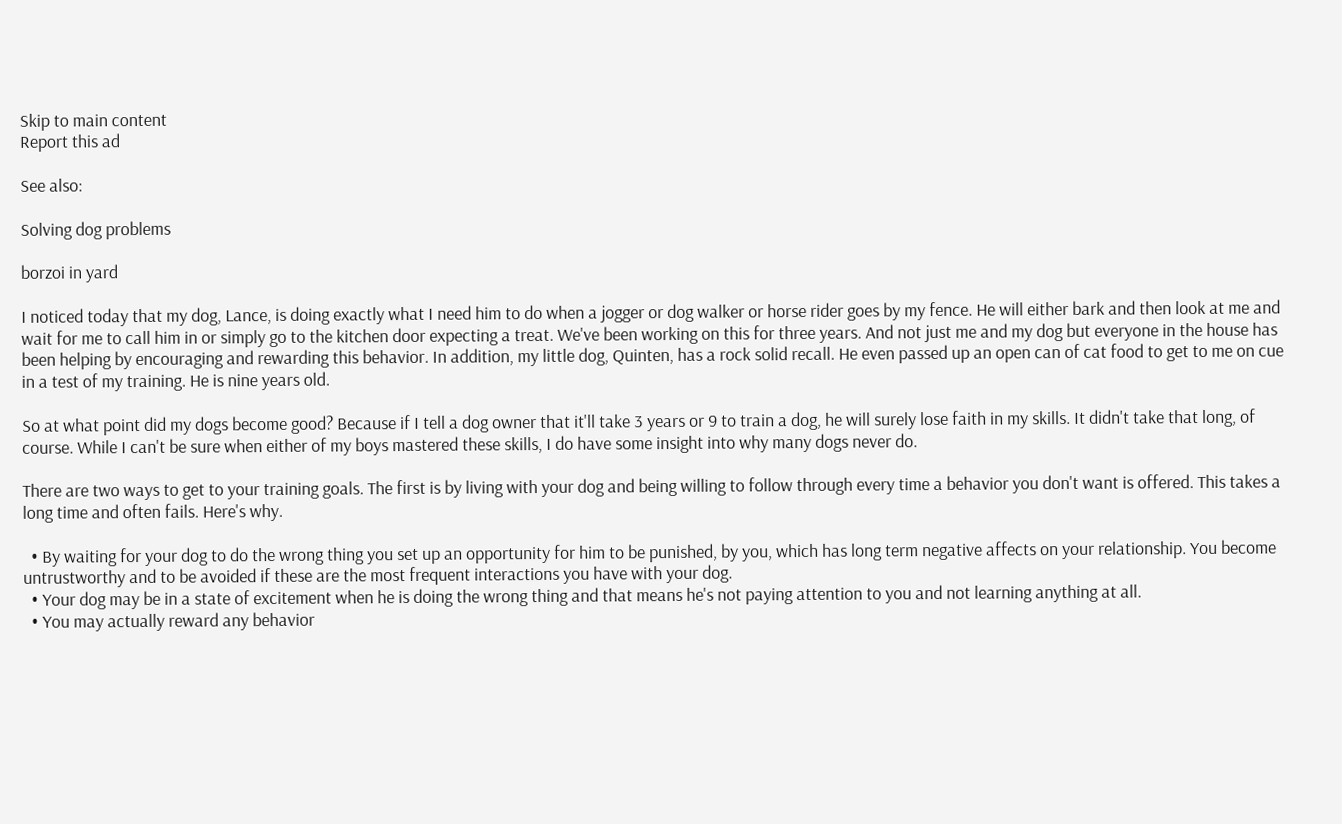Skip to main content
Report this ad

See also:

Solving dog problems

borzoi in yard

I noticed today that my dog, Lance, is doing exactly what I need him to do when a jogger or dog walker or horse rider goes by my fence. He will either bark and then look at me and wait for me to call him in or simply go to the kitchen door expecting a treat. We've been working on this for three years. And not just me and my dog but everyone in the house has been helping by encouraging and rewarding this behavior. In addition, my little dog, Quinten, has a rock solid recall. He even passed up an open can of cat food to get to me on cue in a test of my training. He is nine years old.

So at what point did my dogs become good? Because if I tell a dog owner that it'll take 3 years or 9 to train a dog, he will surely lose faith in my skills. It didn't take that long, of course. While I can't be sure when either of my boys mastered these skills, I do have some insight into why many dogs never do.

There are two ways to get to your training goals. The first is by living with your dog and being willing to follow through every time a behavior you don't want is offered. This takes a long time and often fails. Here's why.

  • By waiting for your dog to do the wrong thing you set up an opportunity for him to be punished, by you, which has long term negative affects on your relationship. You become untrustworthy and to be avoided if these are the most frequent interactions you have with your dog.
  • Your dog may be in a state of excitement when he is doing the wrong thing and that means he's not paying attention to you and not learning anything at all.
  • You may actually reward any behavior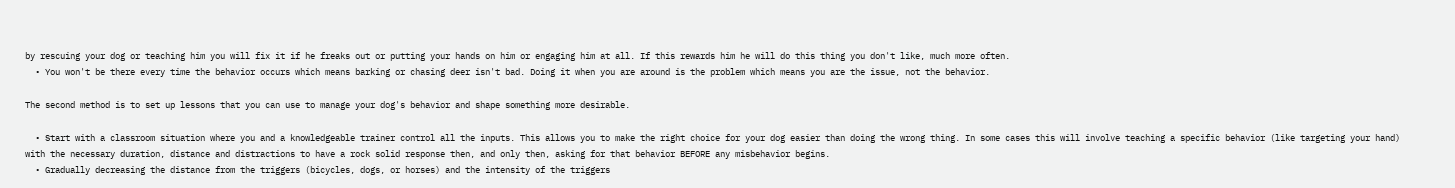by rescuing your dog or teaching him you will fix it if he freaks out or putting your hands on him or engaging him at all. If this rewards him he will do this thing you don't like, much more often.
  • You won't be there every time the behavior occurs which means barking or chasing deer isn't bad. Doing it when you are around is the problem which means you are the issue, not the behavior.

The second method is to set up lessons that you can use to manage your dog's behavior and shape something more desirable.

  • Start with a classroom situation where you and a knowledgeable trainer control all the inputs. This allows you to make the right choice for your dog easier than doing the wrong thing. In some cases this will involve teaching a specific behavior (like targeting your hand) with the necessary duration, distance and distractions to have a rock solid response then, and only then, asking for that behavior BEFORE any misbehavior begins.
  • Gradually decreasing the distance from the triggers (bicycles, dogs, or horses) and the intensity of the triggers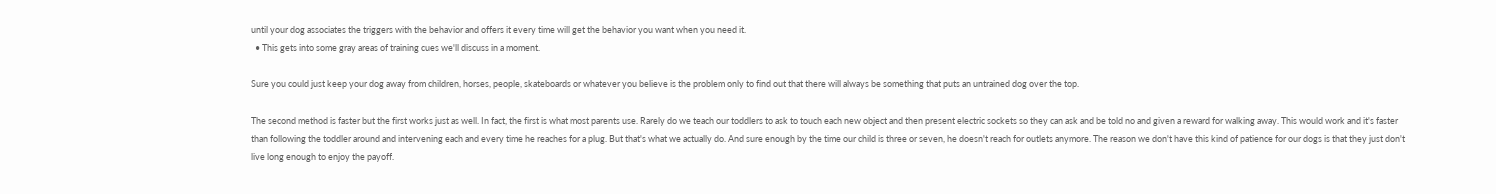until your dog associates the triggers with the behavior and offers it every time will get the behavior you want when you need it.
  • This gets into some gray areas of training cues we'll discuss in a moment.

Sure you could just keep your dog away from children, horses, people, skateboards or whatever you believe is the problem only to find out that there will always be something that puts an untrained dog over the top.

The second method is faster but the first works just as well. In fact, the first is what most parents use. Rarely do we teach our toddlers to ask to touch each new object and then present electric sockets so they can ask and be told no and given a reward for walking away. This would work and it's faster than following the toddler around and intervening each and every time he reaches for a plug. But that's what we actually do. And sure enough by the time our child is three or seven, he doesn't reach for outlets anymore. The reason we don't have this kind of patience for our dogs is that they just don't live long enough to enjoy the payoff.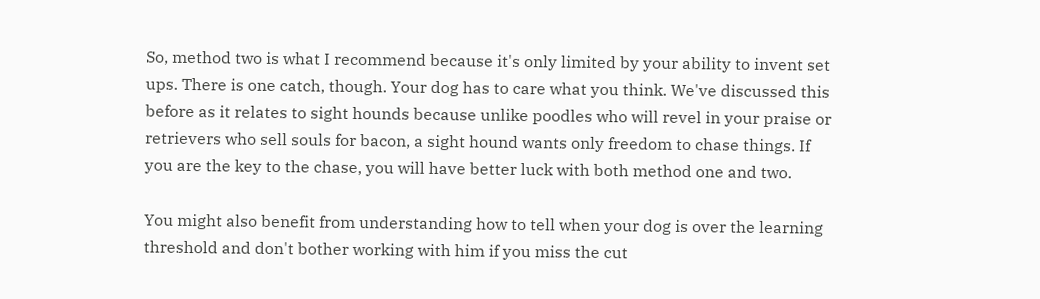So, method two is what I recommend because it's only limited by your ability to invent set ups. There is one catch, though. Your dog has to care what you think. We've discussed this before as it relates to sight hounds because unlike poodles who will revel in your praise or retrievers who sell souls for bacon, a sight hound wants only freedom to chase things. If you are the key to the chase, you will have better luck with both method one and two.

You might also benefit from understanding how to tell when your dog is over the learning threshold and don't bother working with him if you miss the cut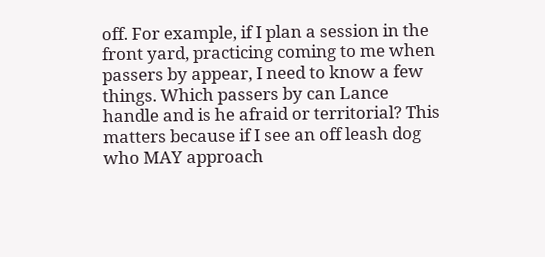off. For example, if I plan a session in the front yard, practicing coming to me when passers by appear, I need to know a few things. Which passers by can Lance handle and is he afraid or territorial? This matters because if I see an off leash dog who MAY approach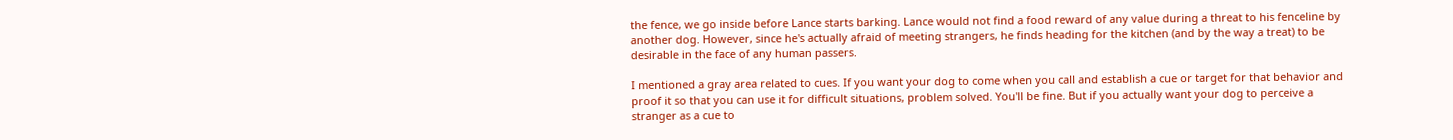the fence, we go inside before Lance starts barking. Lance would not find a food reward of any value during a threat to his fenceline by another dog. However, since he's actually afraid of meeting strangers, he finds heading for the kitchen (and by the way a treat) to be desirable in the face of any human passers.

I mentioned a gray area related to cues. If you want your dog to come when you call and establish a cue or target for that behavior and proof it so that you can use it for difficult situations, problem solved. You'll be fine. But if you actually want your dog to perceive a stranger as a cue to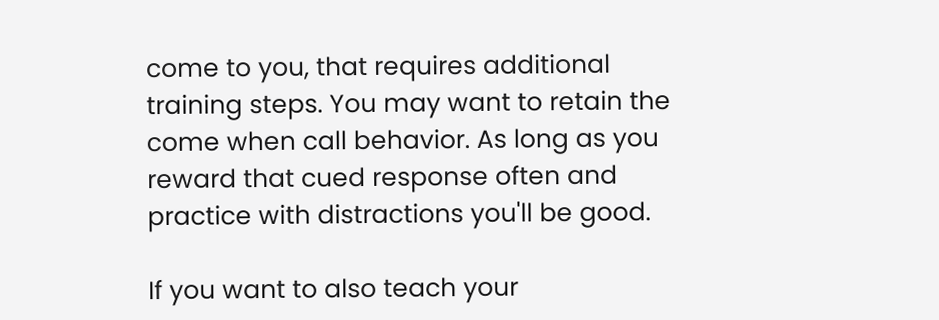come to you, that requires additional training steps. You may want to retain the come when call behavior. As long as you reward that cued response often and practice with distractions you'll be good.

If you want to also teach your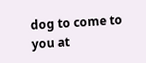dog to come to you at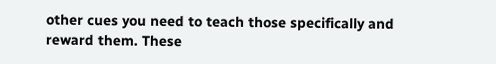other cues you need to teach those specifically and reward them. These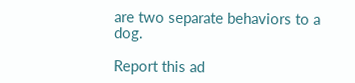are two separate behaviors to a dog.

Report this ad